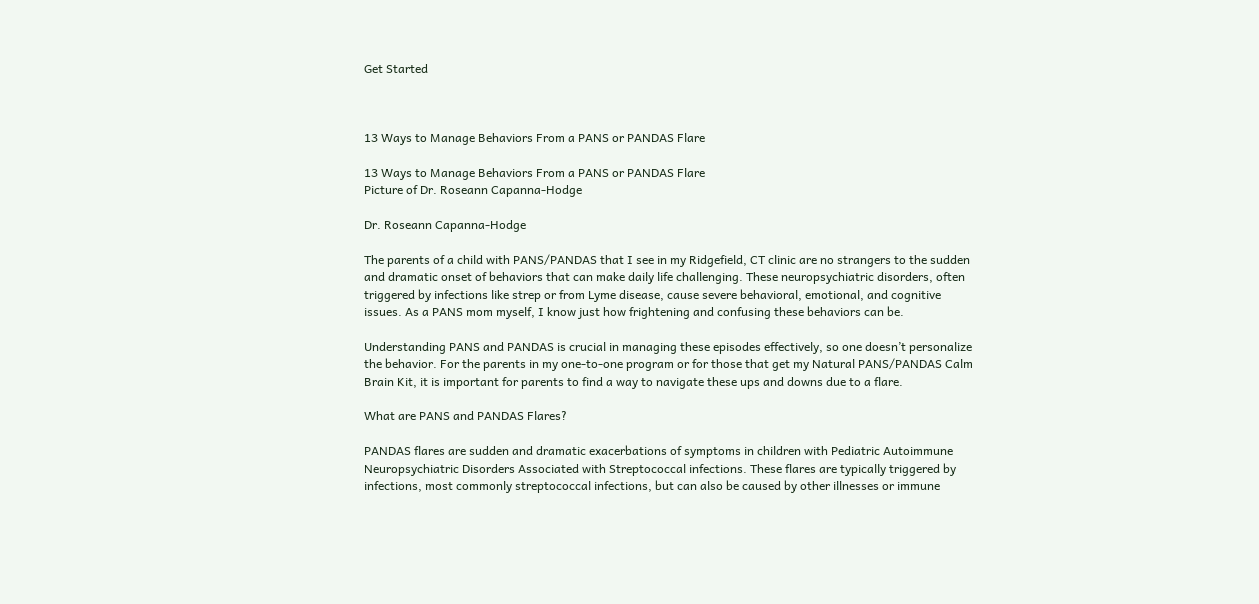Get Started



13 Ways to Manage Behaviors From a PANS or PANDAS Flare

13 Ways to Manage Behaviors From a PANS or PANDAS Flare
Picture of Dr. Roseann Capanna-Hodge

Dr. Roseann Capanna-Hodge

The parents of a child with PANS/PANDAS that I see in my Ridgefield, CT clinic are no strangers to the sudden and dramatic onset of behaviors that can make daily life challenging. These neuropsychiatric disorders, often triggered by infections like strep or from Lyme disease, cause severe behavioral, emotional, and cognitive issues. As a PANS mom myself, I know just how frightening and confusing these behaviors can be.

Understanding PANS and PANDAS is crucial in managing these episodes effectively, so one doesn’t personalize the behavior. For the parents in my one-to-one program or for those that get my Natural PANS/PANDAS Calm Brain Kit, it is important for parents to find a way to navigate these ups and downs due to a flare.

What are PANS and PANDAS Flares?

PANDAS flares are sudden and dramatic exacerbations of symptoms in children with Pediatric Autoimmune Neuropsychiatric Disorders Associated with Streptococcal infections. These flares are typically triggered by infections, most commonly streptococcal infections, but can also be caused by other illnesses or immune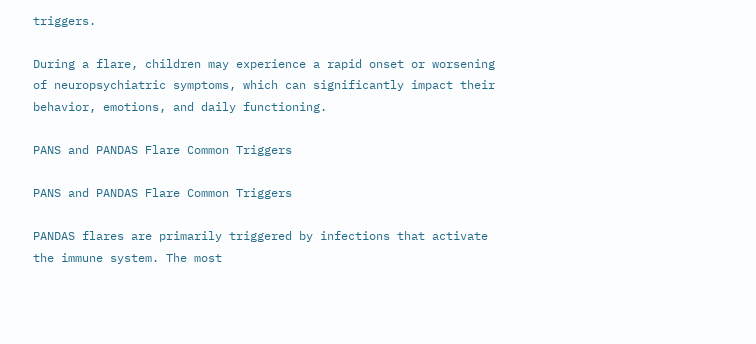triggers.

During a flare, children may experience a rapid onset or worsening of neuropsychiatric symptoms, which can significantly impact their behavior, emotions, and daily functioning.

PANS and PANDAS Flare Common Triggers

PANS and PANDAS Flare Common Triggers

PANDAS flares are primarily triggered by infections that activate the immune system. The most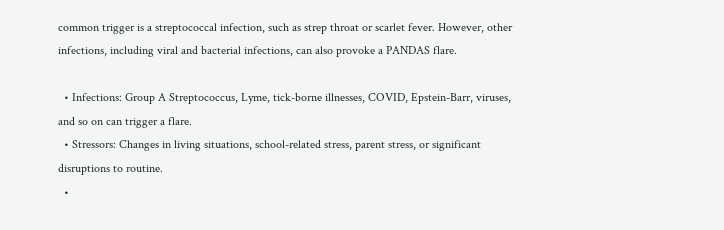common trigger is a streptococcal infection, such as strep throat or scarlet fever. However, other infections, including viral and bacterial infections, can also provoke a PANDAS flare.

  • Infections: Group A Streptococcus, Lyme, tick-borne illnesses, COVID, Epstein-Barr, viruses, and so on can trigger a flare.
  • Stressors: Changes in living situations, school-related stress, parent stress, or significant disruptions to routine.
  •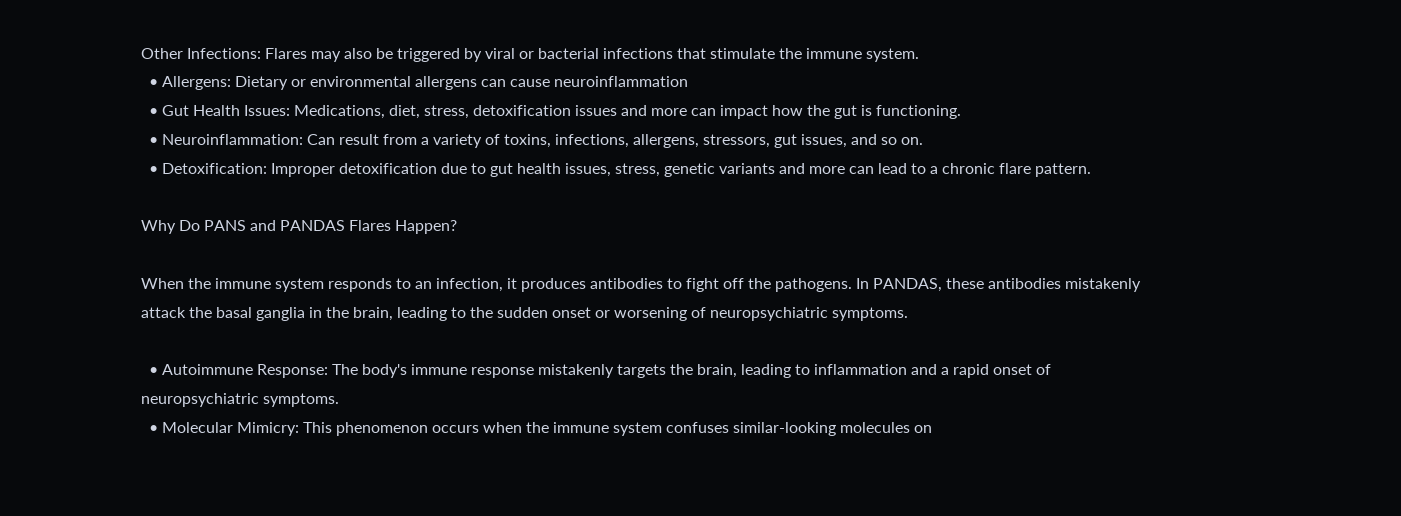Other Infections: Flares may also be triggered by viral or bacterial infections that stimulate the immune system.
  • Allergens: Dietary or environmental allergens can cause neuroinflammation
  • Gut Health Issues: Medications, diet, stress, detoxification issues and more can impact how the gut is functioning.
  • Neuroinflammation: Can result from a variety of toxins, infections, allergens, stressors, gut issues, and so on.
  • Detoxification: Improper detoxification due to gut health issues, stress, genetic variants and more can lead to a chronic flare pattern.

Why Do PANS and PANDAS Flares Happen?

When the immune system responds to an infection, it produces antibodies to fight off the pathogens. In PANDAS, these antibodies mistakenly attack the basal ganglia in the brain, leading to the sudden onset or worsening of neuropsychiatric symptoms.

  • Autoimmune Response: The body's immune response mistakenly targets the brain, leading to inflammation and a rapid onset of neuropsychiatric symptoms.
  • Molecular Mimicry: This phenomenon occurs when the immune system confuses similar-looking molecules on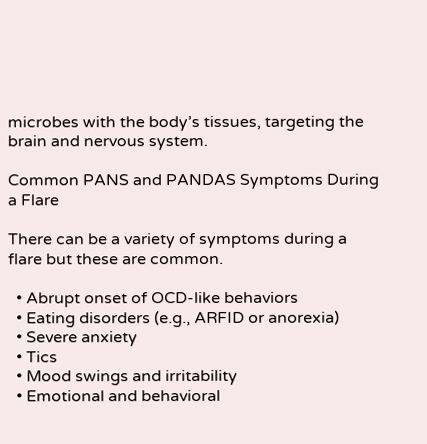microbes with the body’s tissues, targeting the brain and nervous system.

Common PANS and PANDAS Symptoms During a Flare

There can be a variety of symptoms during a flare but these are common.

  • Abrupt onset of OCD-like behaviors
  • Eating disorders (e.g., ARFID or anorexia)
  • Severe anxiety
  • Tics
  • Mood swings and irritability
  • Emotional and behavioral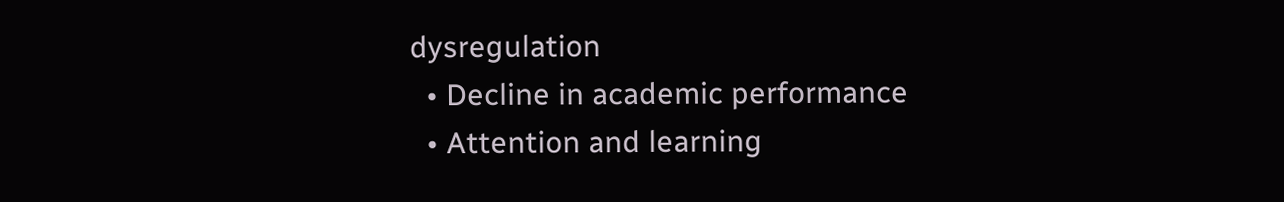dysregulation
  • Decline in academic performance
  • Attention and learning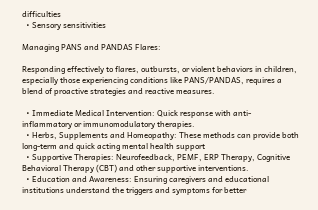difficulties
  • Sensory sensitivities

Managing PANS and PANDAS Flares:

Responding effectively to flares, outbursts, or violent behaviors in children, especially those experiencing conditions like PANS/PANDAS, requires a blend of proactive strategies and reactive measures.

  • Immediate Medical Intervention: Quick response with anti-inflammatory or immunomodulatory therapies.
  • Herbs, Supplements and Homeopathy: These methods can provide both long-term and quick acting mental health support
  • Supportive Therapies: Neurofeedback, PEMF, ERP Therapy, Cognitive Behavioral Therapy (CBT) and other supportive interventions.
  • Education and Awareness: Ensuring caregivers and educational institutions understand the triggers and symptoms for better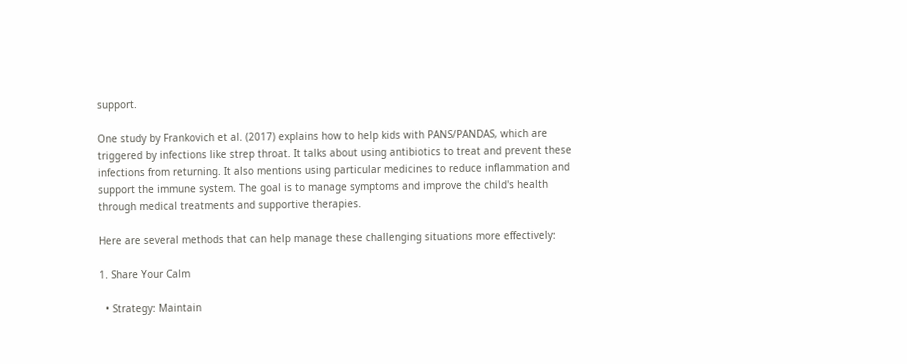support.

One study by Frankovich et al. (2017) explains how to help kids with PANS/PANDAS, which are triggered by infections like strep throat. It talks about using antibiotics to treat and prevent these infections from returning. It also mentions using particular medicines to reduce inflammation and support the immune system. The goal is to manage symptoms and improve the child's health through medical treatments and supportive therapies.

Here are several methods that can help manage these challenging situations more effectively:

1. Share Your Calm

  • Strategy: Maintain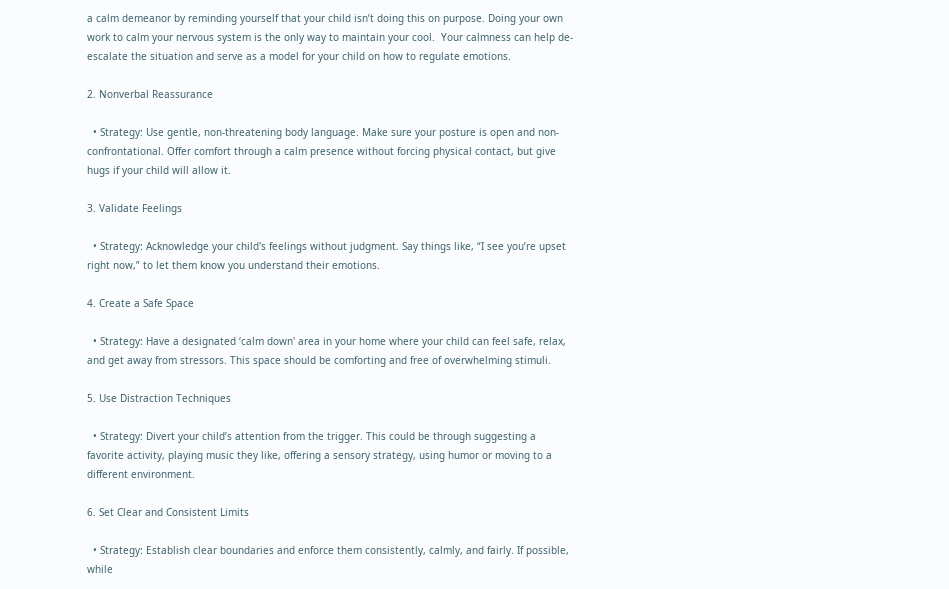a calm demeanor by reminding yourself that your child isn’t doing this on purpose. Doing your own work to calm your nervous system is the only way to maintain your cool.  Your calmness can help de-escalate the situation and serve as a model for your child on how to regulate emotions.

2. Nonverbal Reassurance

  • Strategy: Use gentle, non-threatening body language. Make sure your posture is open and non-confrontational. Offer comfort through a calm presence without forcing physical contact, but give hugs if your child will allow it.

3. Validate Feelings

  • Strategy: Acknowledge your child's feelings without judgment. Say things like, “I see you’re upset right now,” to let them know you understand their emotions.

4. Create a Safe Space

  • Strategy: Have a designated ‘calm down' area in your home where your child can feel safe, relax, and get away from stressors. This space should be comforting and free of overwhelming stimuli.

5. Use Distraction Techniques

  • Strategy: Divert your child’s attention from the trigger. This could be through suggesting a favorite activity, playing music they like, offering a sensory strategy, using humor or moving to a different environment.

6. Set Clear and Consistent Limits

  • Strategy: Establish clear boundaries and enforce them consistently, calmly, and fairly. If possible, while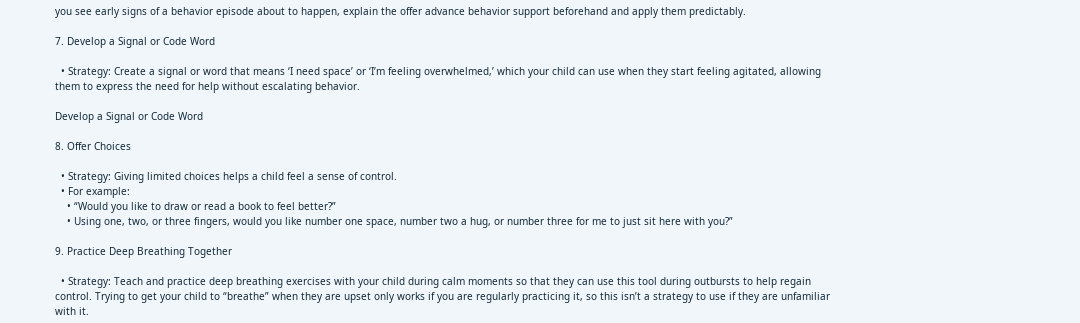you see early signs of a behavior episode about to happen, explain the offer advance behavior support beforehand and apply them predictably.

7. Develop a Signal or Code Word

  • Strategy: Create a signal or word that means ‘I need space’ or ‘I’m feeling overwhelmed,’ which your child can use when they start feeling agitated, allowing them to express the need for help without escalating behavior.

Develop a Signal or Code Word

8. Offer Choices

  • Strategy: Giving limited choices helps a child feel a sense of control.
  • For example:
    • “Would you like to draw or read a book to feel better?”
    • Using one, two, or three fingers, would you like number one space, number two a hug, or number three for me to just sit here with you?”

9. Practice Deep Breathing Together

  • Strategy: Teach and practice deep breathing exercises with your child during calm moments so that they can use this tool during outbursts to help regain control. Trying to get your child to “breathe” when they are upset only works if you are regularly practicing it, so this isn’t a strategy to use if they are unfamiliar with it.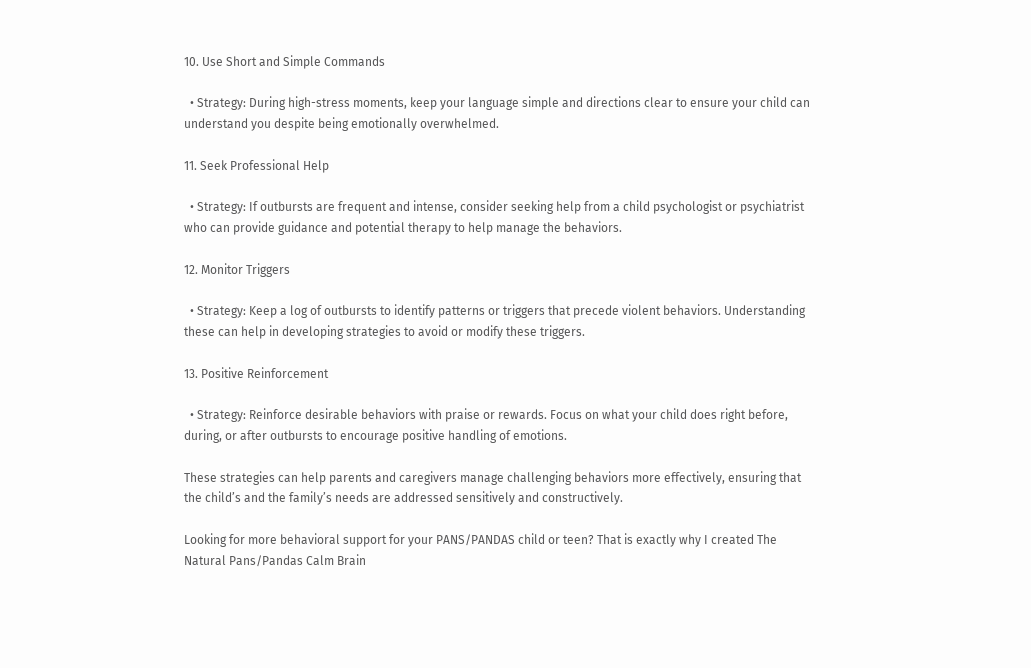10. Use Short and Simple Commands

  • Strategy: During high-stress moments, keep your language simple and directions clear to ensure your child can understand you despite being emotionally overwhelmed.

11. Seek Professional Help

  • Strategy: If outbursts are frequent and intense, consider seeking help from a child psychologist or psychiatrist who can provide guidance and potential therapy to help manage the behaviors.

12. Monitor Triggers

  • Strategy: Keep a log of outbursts to identify patterns or triggers that precede violent behaviors. Understanding these can help in developing strategies to avoid or modify these triggers.

13. Positive Reinforcement

  • Strategy: Reinforce desirable behaviors with praise or rewards. Focus on what your child does right before, during, or after outbursts to encourage positive handling of emotions.

These strategies can help parents and caregivers manage challenging behaviors more effectively, ensuring that the child’s and the family’s needs are addressed sensitively and constructively.

Looking for more behavioral support for your PANS/PANDAS child or teen? That is exactly why I created The Natural Pans/Pandas Calm Brain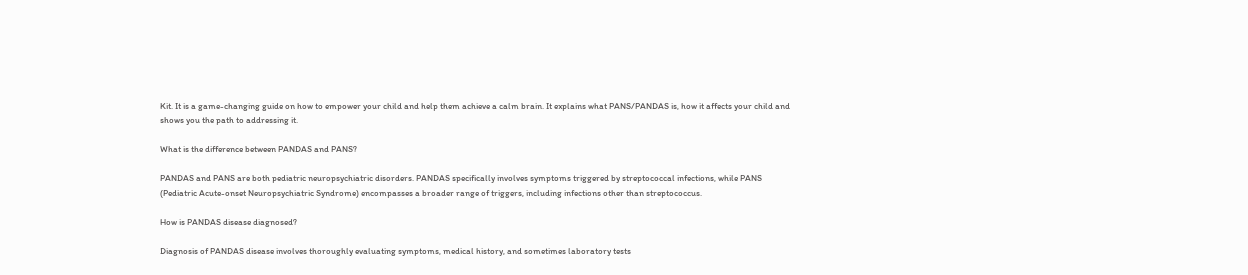Kit. It is a game-changing guide on how to empower your child and help them achieve a calm brain. It explains what PANS/PANDAS is, how it affects your child and shows you the path to addressing it.

What is the difference between PANDAS and PANS?

PANDAS and PANS are both pediatric neuropsychiatric disorders. PANDAS specifically involves symptoms triggered by streptococcal infections, while PANS (Pediatric Acute-onset Neuropsychiatric Syndrome) encompasses a broader range of triggers, including infections other than streptococcus.

How is PANDAS disease diagnosed?

Diagnosis of PANDAS disease involves thoroughly evaluating symptoms, medical history, and sometimes laboratory tests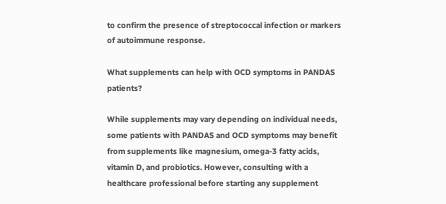to confirm the presence of streptococcal infection or markers of autoimmune response.

What supplements can help with OCD symptoms in PANDAS patients?

While supplements may vary depending on individual needs, some patients with PANDAS and OCD symptoms may benefit from supplements like magnesium, omega-3 fatty acids, vitamin D, and probiotics. However, consulting with a healthcare professional before starting any supplement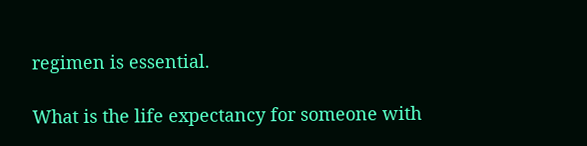regimen is essential.

What is the life expectancy for someone with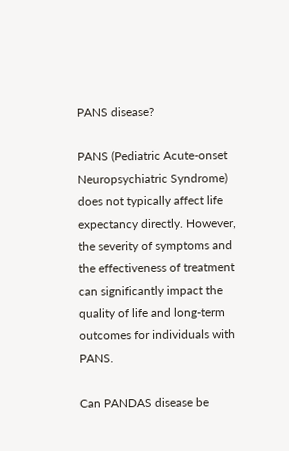PANS disease?

PANS (Pediatric Acute-onset Neuropsychiatric Syndrome) does not typically affect life expectancy directly. However, the severity of symptoms and the effectiveness of treatment can significantly impact the quality of life and long-term outcomes for individuals with PANS.

Can PANDAS disease be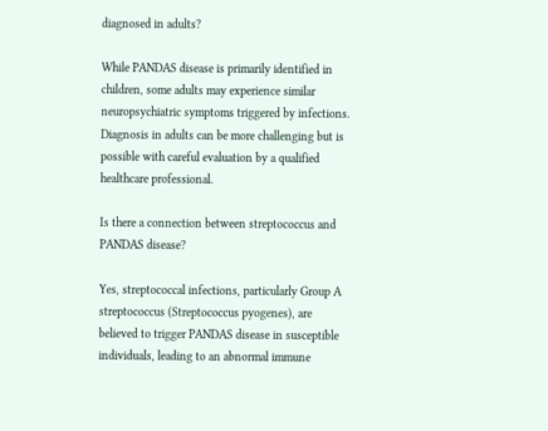diagnosed in adults?

While PANDAS disease is primarily identified in children, some adults may experience similar neuropsychiatric symptoms triggered by infections. Diagnosis in adults can be more challenging but is possible with careful evaluation by a qualified healthcare professional.

Is there a connection between streptococcus and PANDAS disease?

Yes, streptococcal infections, particularly Group A streptococcus (Streptococcus pyogenes), are believed to trigger PANDAS disease in susceptible individuals, leading to an abnormal immune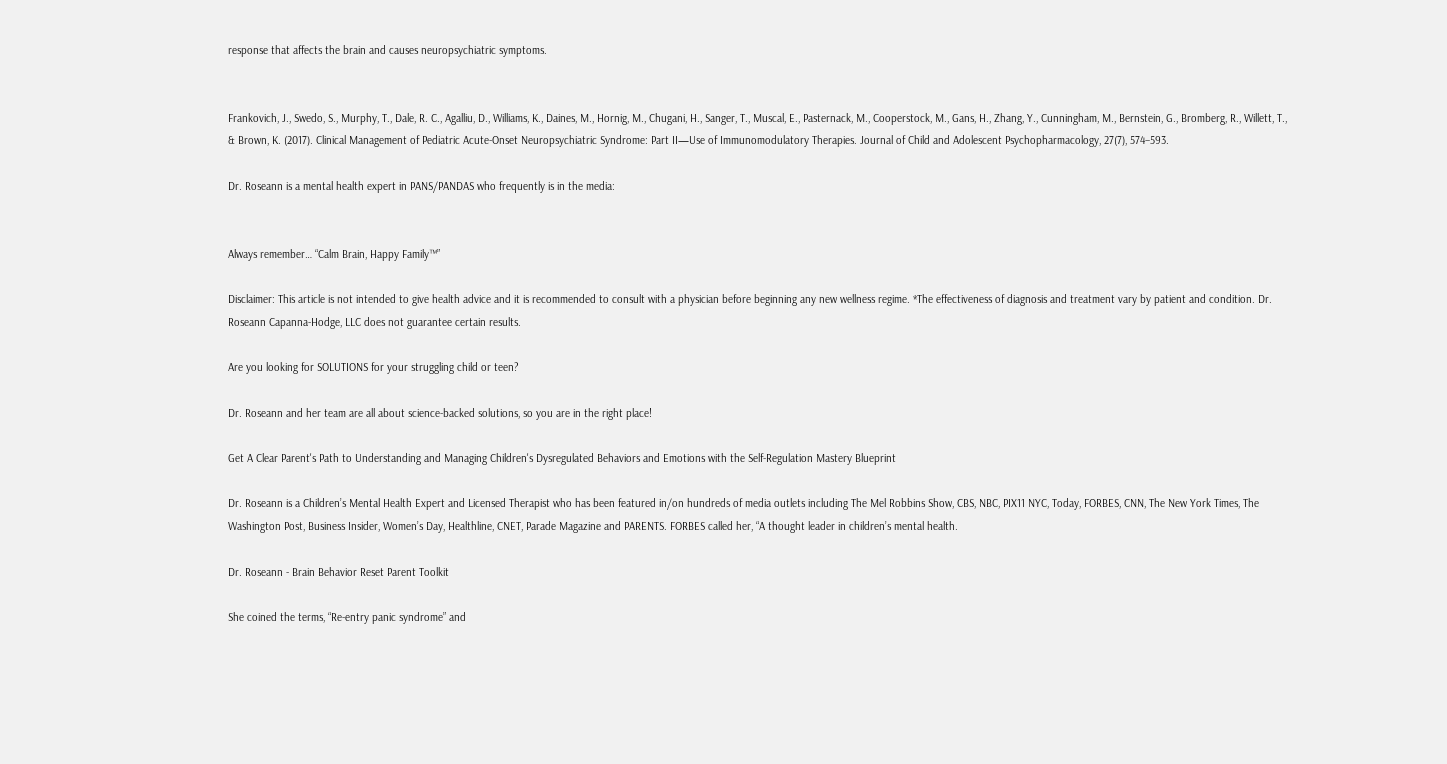response that affects the brain and causes neuropsychiatric symptoms.


Frankovich, J., Swedo, S., Murphy, T., Dale, R. C., Agalliu, D., Williams, K., Daines, M., Hornig, M., Chugani, H., Sanger, T., Muscal, E., Pasternack, M., Cooperstock, M., Gans, H., Zhang, Y., Cunningham, M., Bernstein, G., Bromberg, R., Willett, T., & Brown, K. (2017). Clinical Management of Pediatric Acute-Onset Neuropsychiatric Syndrome: Part II—Use of Immunomodulatory Therapies. Journal of Child and Adolescent Psychopharmacology, 27(7), 574–593.

Dr. Roseann is a mental health expert in PANS/PANDAS who frequently is in the media:


Always remember… “Calm Brain, Happy Family™”

Disclaimer: This article is not intended to give health advice and it is recommended to consult with a physician before beginning any new wellness regime. *The effectiveness of diagnosis and treatment vary by patient and condition. Dr. Roseann Capanna-Hodge, LLC does not guarantee certain results.

Are you looking for SOLUTIONS for your struggling child or teen?

Dr. Roseann and her team are all about science-backed solutions, so you are in the right place!

Get A Clear Parent's Path to Understanding and Managing Children's Dysregulated Behaviors and Emotions with the Self-Regulation Mastery Blueprint

Dr. Roseann is a Children’s Mental Health Expert and Licensed Therapist who has been featured in/on hundreds of media outlets including The Mel Robbins Show, CBS, NBC, PIX11 NYC, Today, FORBES, CNN, The New York Times, The Washington Post, Business Insider, Women’s Day, Healthline, CNET, Parade Magazine and PARENTS. FORBES called her, “A thought leader in children’s mental health.

Dr. Roseann - Brain Behavior Reset Parent Toolkit

She coined the terms, “Re-entry panic syndrome” and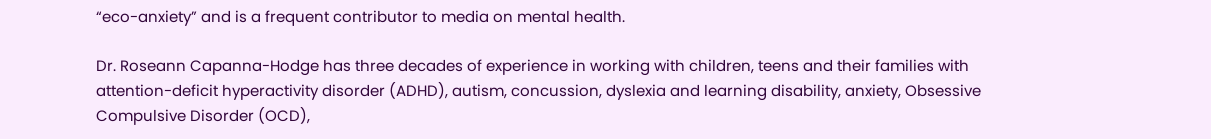“eco-anxiety” and is a frequent contributor to media on mental health.

Dr. Roseann Capanna-Hodge has three decades of experience in working with children, teens and their families with attention-deficit hyperactivity disorder (ADHD), autism, concussion, dyslexia and learning disability, anxiety, Obsessive Compulsive Disorder (OCD),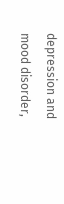depression and mood disorder,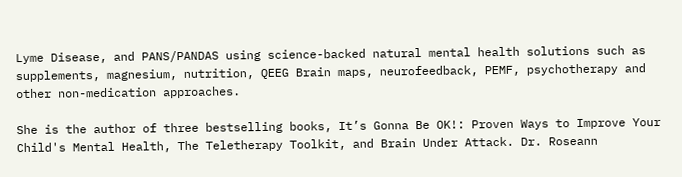Lyme Disease, and PANS/PANDAS using science-backed natural mental health solutions such as supplements, magnesium, nutrition, QEEG Brain maps, neurofeedback, PEMF, psychotherapy and other non-medication approaches.

She is the author of three bestselling books, It’s Gonna Be OK!: Proven Ways to Improve Your Child's Mental Health, The Teletherapy Toolkit, and Brain Under Attack. Dr. Roseann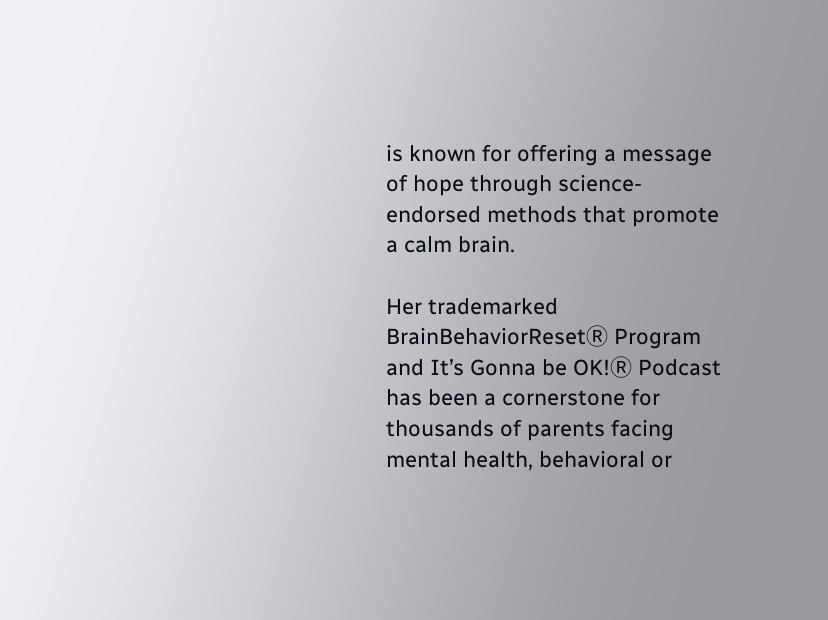is known for offering a message of hope through science-endorsed methods that promote a calm brain.

Her trademarked BrainBehaviorResetⓇ Program and It’s Gonna be OK!Ⓡ Podcast has been a cornerstone for thousands of parents facing mental health, behavioral or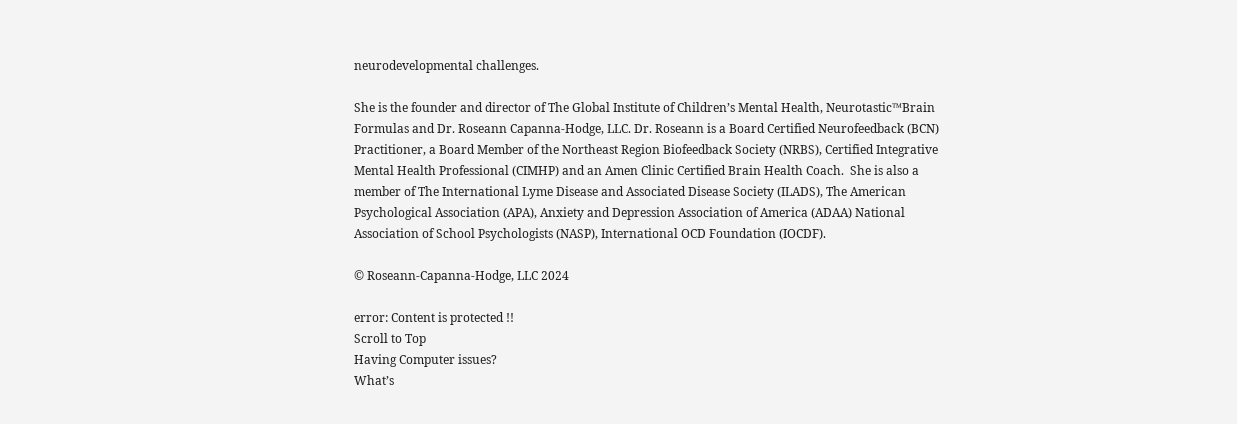neurodevelopmental challenges.

She is the founder and director of The Global Institute of Children’s Mental Health, Neurotastic™Brain Formulas and Dr. Roseann Capanna-Hodge, LLC. Dr. Roseann is a Board Certified Neurofeedback (BCN) Practitioner, a Board Member of the Northeast Region Biofeedback Society (NRBS), Certified Integrative Mental Health Professional (CIMHP) and an Amen Clinic Certified Brain Health Coach.  She is also a member of The International Lyme Disease and Associated Disease Society (ILADS), The American Psychological Association (APA), Anxiety and Depression Association of America (ADAA) National Association of School Psychologists (NASP), International OCD Foundation (IOCDF).

© Roseann-Capanna-Hodge, LLC 2024

error: Content is protected !!
Scroll to Top
Having Computer issues?
What’s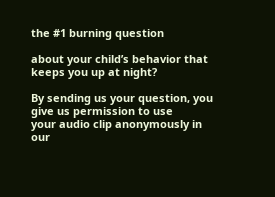the #1 burning question

about your child’s behavior that keeps you up at night?

By sending us your question, you give us permission to use
your audio clip anonymously in our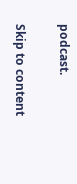podcast.

Skip to content